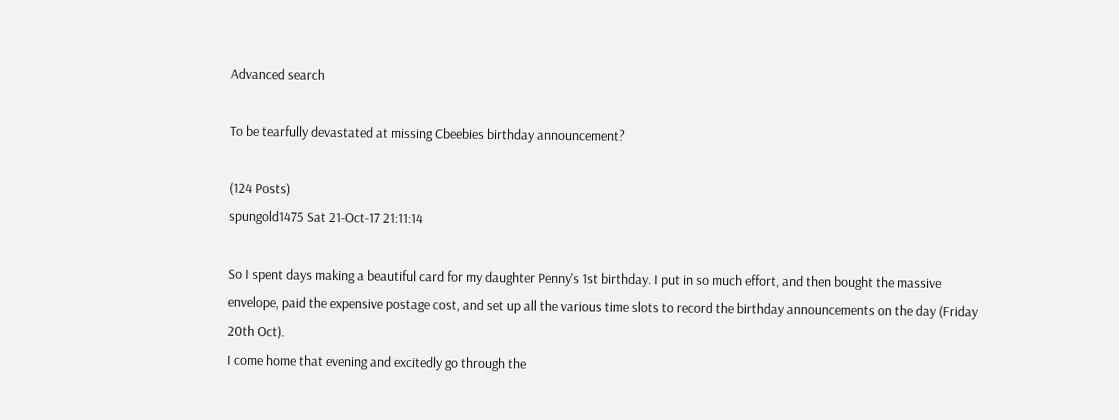Advanced search

To be tearfully devastated at missing Cbeebies birthday announcement?

(124 Posts)
spungold1475 Sat 21-Oct-17 21:11:14

So I spent days making a beautiful card for my daughter Penny's 1st birthday. I put in so much effort, and then bought the massive envelope, paid the expensive postage cost, and set up all the various time slots to record the birthday announcements on the day (Friday 20th Oct).
I come home that evening and excitedly go through the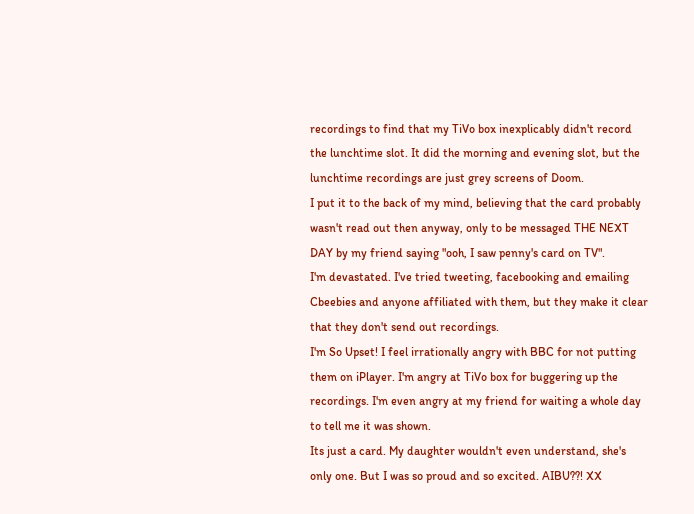recordings to find that my TiVo box inexplicably didn't record the lunchtime slot. It did the morning and evening slot, but the lunchtime recordings are just grey screens of Doom.
I put it to the back of my mind, believing that the card probably wasn't read out then anyway, only to be messaged THE NEXT DAY by my friend saying "ooh, I saw penny's card on TV".
I'm devastated. I've tried tweeting, facebooking and emailing Cbeebies and anyone affiliated with them, but they make it clear that they don't send out recordings.
I'm So Upset! I feel irrationally angry with BBC for not putting them on iPlayer. I'm angry at TiVo box for buggering up the recordings. I'm even angry at my friend for waiting a whole day to tell me it was shown.
Its just a card. My daughter wouldn't even understand, she's only one. But I was so proud and so excited. AIBU??! XX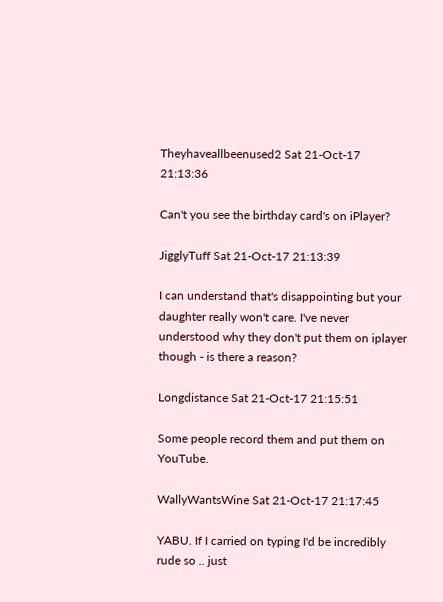Theyhaveallbeenused2 Sat 21-Oct-17 21:13:36

Can't you see the birthday card's on iPlayer?

JigglyTuff Sat 21-Oct-17 21:13:39

I can understand that's disappointing but your daughter really won't care. I've never understood why they don't put them on iplayer though - is there a reason?

Longdistance Sat 21-Oct-17 21:15:51

Some people record them and put them on YouTube.

WallyWantsWine Sat 21-Oct-17 21:17:45

YABU. If I carried on typing I'd be incredibly rude so .. just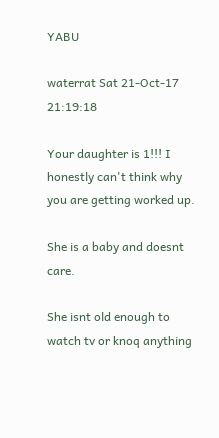YABU

waterrat Sat 21-Oct-17 21:19:18

Your daughter is 1!!! I honestly can't think why you are getting worked up.

She is a baby and doesnt care.

She isnt old enough to watch tv or knoq anything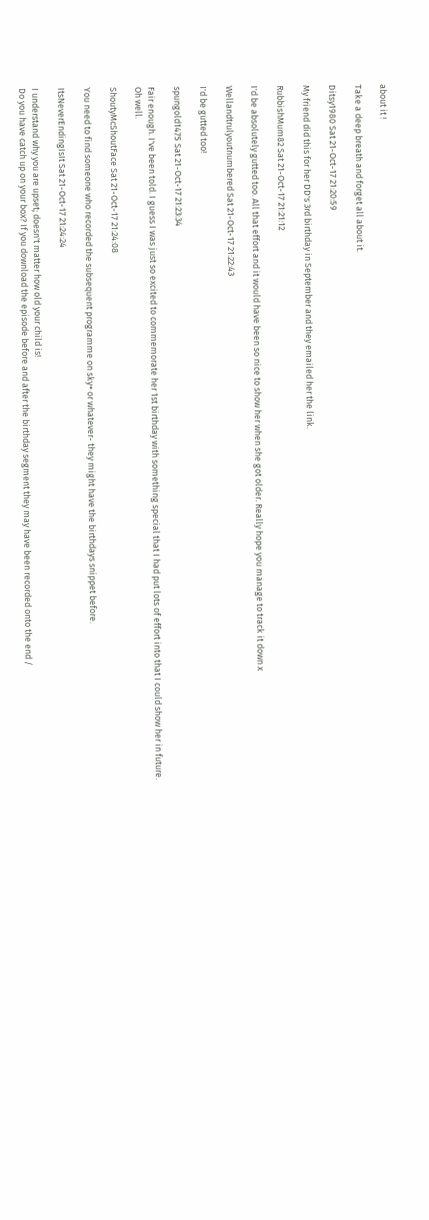about it !

Take a deep breath and forget all about it.

Ditsy1980 Sat 21-Oct-17 21:20:59

My friend did this for her DD's 3rd birthday in September and they emailed her the link.

RubbishMum82 Sat 21-Oct-17 21:21:12

I'd be absolutely gutted too. All that effort and it would have been so nice to show her when she got older. Really hope you manage to track it down x

Wellandtrulyoutnumbered Sat 21-Oct-17 21:22:43

I'd be gutted too!

spungold1475 Sat 21-Oct-17 21:23:34

Fair enough. I've been told. I guess I was just so excited to commemorate her 1st birthday with something special that I had put lots of effort into that I could show her in future.
Oh well.

ShoutyMcShoutFace Sat 21-Oct-17 21:24:08

You need to find someone who recorded the subsequent programme on sky+ or whatever- they might have the birthdays snippet before.

ItsNeverEndingIsIt Sat 21-Oct-17 21:24:24

I understand why you are upset; doesn't matter how old your child is!
Do you have catch up on your box? If you download the episode before and after the birthday segment they may have been recorded onto the end /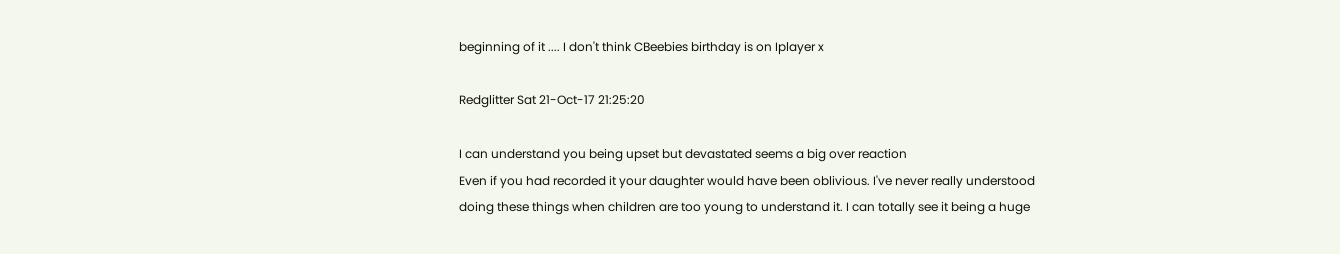beginning of it .... I don't think CBeebies birthday is on Iplayer x

Redglitter Sat 21-Oct-17 21:25:20

I can understand you being upset but devastated seems a big over reaction
Even if you had recorded it your daughter would have been oblivious. I've never really understood doing these things when children are too young to understand it. I can totally see it being a huge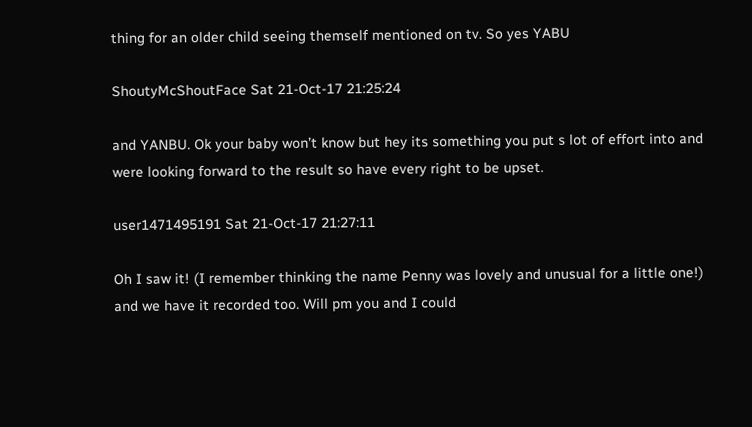thing for an older child seeing themself mentioned on tv. So yes YABU

ShoutyMcShoutFace Sat 21-Oct-17 21:25:24

and YANBU. Ok your baby won’t know but hey its something you put s lot of effort into and were looking forward to the result so have every right to be upset.

user1471495191 Sat 21-Oct-17 21:27:11

Oh I saw it! (I remember thinking the name Penny was lovely and unusual for a little one!) and we have it recorded too. Will pm you and I could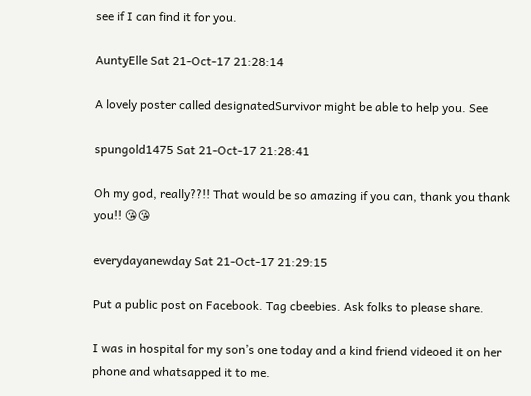see if I can find it for you.

AuntyElle Sat 21-Oct-17 21:28:14

A lovely poster called designatedSurvivor might be able to help you. See

spungold1475 Sat 21-Oct-17 21:28:41

Oh my god, really??!! That would be so amazing if you can, thank you thank you!! 😘😘

everydayanewday Sat 21-Oct-17 21:29:15

Put a public post on Facebook. Tag cbeebies. Ask folks to please share.

I was in hospital for my son’s one today and a kind friend videoed it on her phone and whatsapped it to me.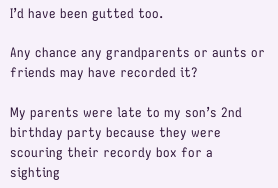I’d have been gutted too.

Any chance any grandparents or aunts or friends may have recorded it?

My parents were late to my son’s 2nd birthday party because they were scouring their recordy box for a sighting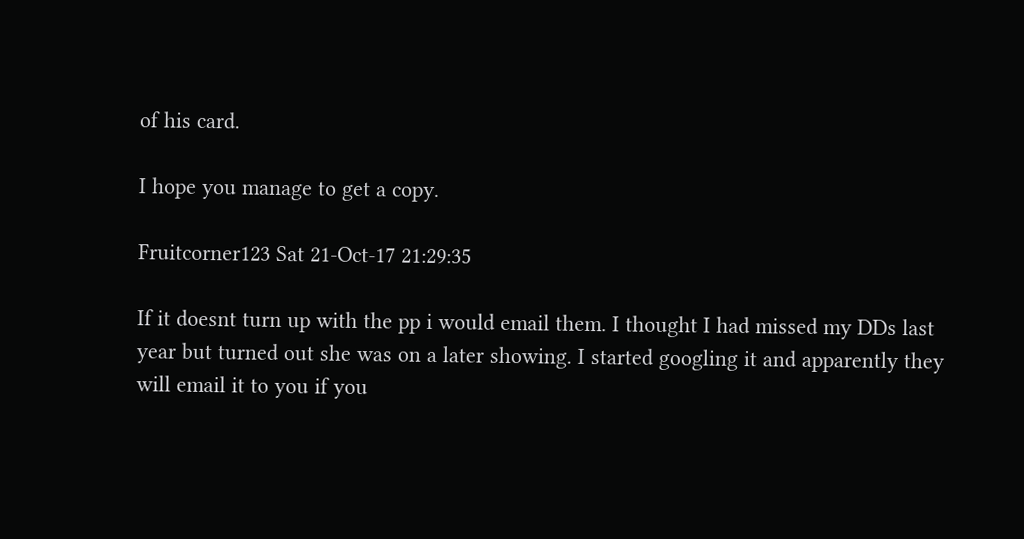of his card.

I hope you manage to get a copy.

Fruitcorner123 Sat 21-Oct-17 21:29:35

If it doesnt turn up with the pp i would email them. I thought I had missed my DDs last year but turned out she was on a later showing. I started googling it and apparently they will email it to you if you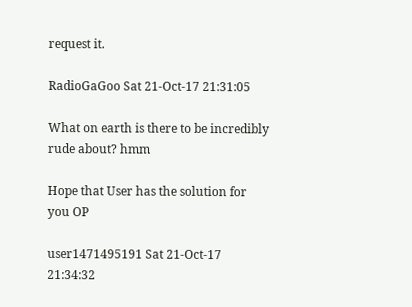request it.

RadioGaGoo Sat 21-Oct-17 21:31:05

What on earth is there to be incredibly rude about? hmm

Hope that User has the solution for you OP

user1471495191 Sat 21-Oct-17 21:34:32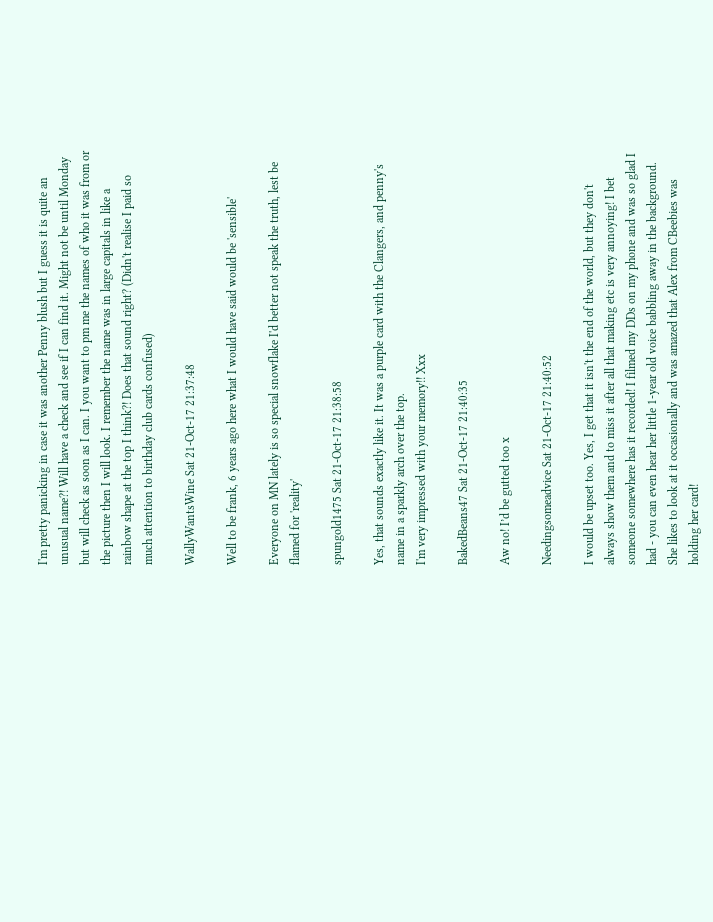I'm pretty panicking in case it was another Penny blush but I guess it is quite an unusual name?! Will have a check and see if I can find it. Might not be until Monday but will check as soon as I can. I you want to pm me the names of who it was from or the picture then I will look. I remember the name was in large capitals in like a rainbow shape at the top I think?! Does that sound right? (Didn't realise I paid so much attention to birthday club cards confused)

WallyWantsWine Sat 21-Oct-17 21:37:48

Well to be frank, 6 years ago here what I would have said would be 'sensible'

Everyone on MN lately is so special snowflake I'd better not speak the truth, lest be flamed for 'reality'

spungold1475 Sat 21-Oct-17 21:38:58

Yes, that sounds exactly like it. It was a purple card with the Clangers, and penny's name in a sparkly arch over the top.
I'm very impressed with your memory!! Xxx

BakedBeans47 Sat 21-Oct-17 21:40:35

Aw no! I’d be gutted too x

Needingsomeadvice Sat 21-Oct-17 21:40:52

I would be upset too. Yes, I get that it isn't the end of the world, but they don't always show them and to miss it after all that making etc is very annoying! I bet someone somewhere has it recorded! I filmed my DDs on my phone and was so glad I had - you can even hear her little 1-year old voice babbling away in the background. She likes to look at it occasionally and was amazed that Alex from CBeebies was holding her card!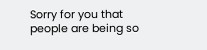Sorry for you that people are being so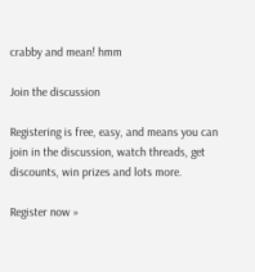crabby and mean! hmm

Join the discussion

Registering is free, easy, and means you can join in the discussion, watch threads, get discounts, win prizes and lots more.

Register now »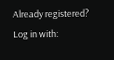Already registered? Log in with: